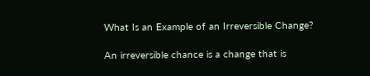What Is an Example of an Irreversible Change?

An irreversible chance is a change that is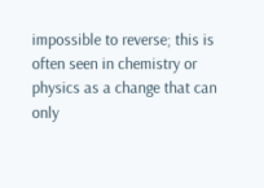impossible to reverse; this is often seen in chemistry or physics as a change that can only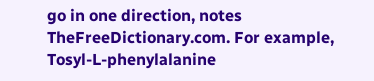go in one direction, notes TheFreeDictionary.com. For example, Tosyl-L-phenylalanine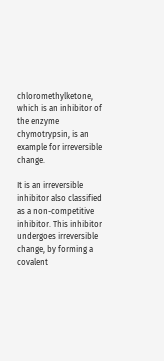chloromethylketone, which is an inhibitor of the enzyme chymotrypsin, is an example for irreversible change.

It is an irreversible inhibitor also classified as a non-competitive inhibitor. This inhibitor undergoes irreversible change, by forming a covalent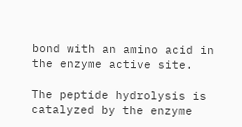bond with an amino acid in the enzyme active site.

The peptide hydrolysis is catalyzed by the enzyme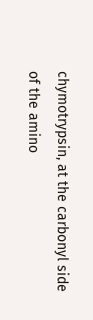chymotrypsin, at the carbonyl side of the amino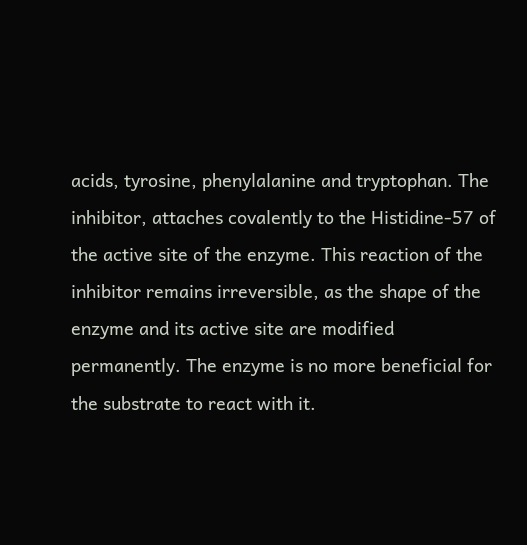acids, tyrosine, phenylalanine and tryptophan. The inhibitor, attaches covalently to the Histidine-57 of the active site of the enzyme. This reaction of the inhibitor remains irreversible, as the shape of the enzyme and its active site are modified permanently. The enzyme is no more beneficial for the substrate to react with it.